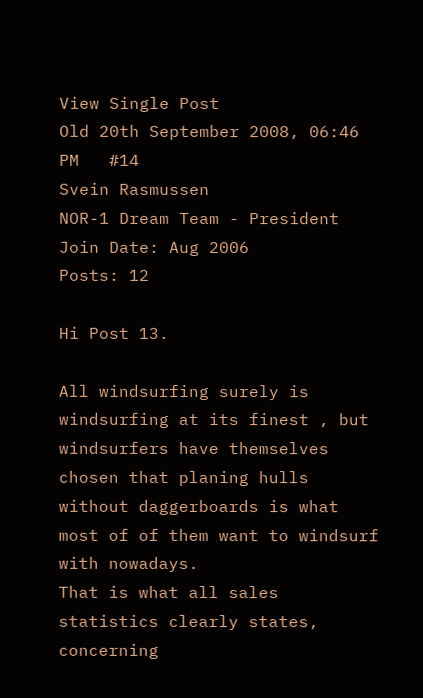View Single Post
Old 20th September 2008, 06:46 PM   #14
Svein Rasmussen
NOR-1 Dream Team - President
Join Date: Aug 2006
Posts: 12

Hi Post 13.

All windsurfing surely is windsurfing at its finest , but windsurfers have themselves chosen that planing hulls without daggerboards is what most of of them want to windsurf with nowadays.
That is what all sales statistics clearly states, concerning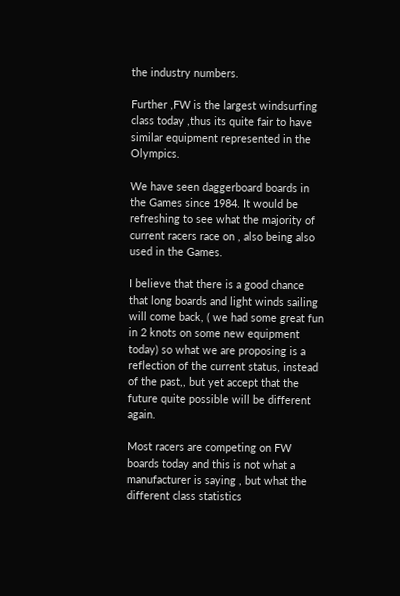the industry numbers.

Further ,FW is the largest windsurfing class today ,thus its quite fair to have similar equipment represented in the Olympics.

We have seen daggerboard boards in the Games since 1984. It would be refreshing to see what the majority of current racers race on , also being also used in the Games.

I believe that there is a good chance that long boards and light winds sailing will come back, ( we had some great fun in 2 knots on some new equipment today) so what we are proposing is a reflection of the current status, instead of the past,, but yet accept that the future quite possible will be different again.

Most racers are competing on FW boards today and this is not what a manufacturer is saying , but what the different class statistics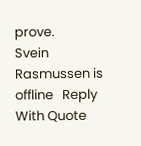prove.
Svein Rasmussen is offline   Reply With Quote